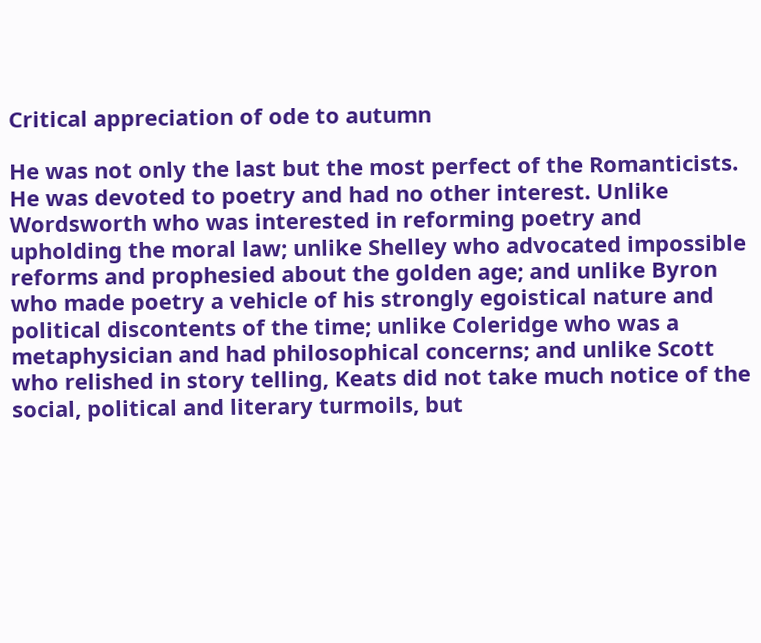Critical appreciation of ode to autumn

He was not only the last but the most perfect of the Romanticists. He was devoted to poetry and had no other interest. Unlike Wordsworth who was interested in reforming poetry and upholding the moral law; unlike Shelley who advocated impossible reforms and prophesied about the golden age; and unlike Byron who made poetry a vehicle of his strongly egoistical nature and political discontents of the time; unlike Coleridge who was a metaphysician and had philosophical concerns; and unlike Scott who relished in story telling, Keats did not take much notice of the social, political and literary turmoils, but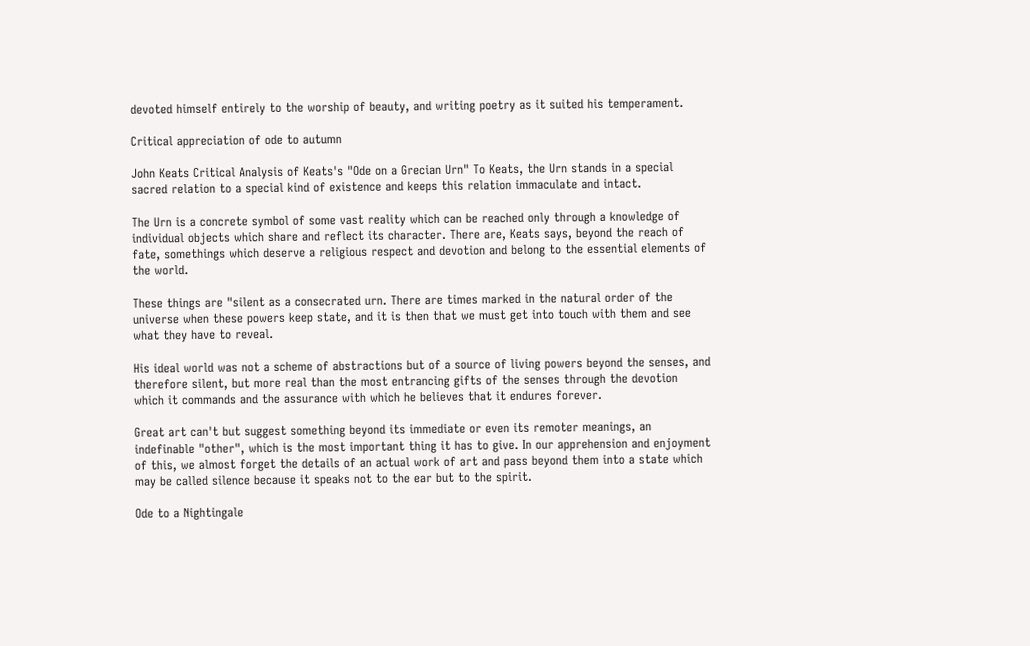devoted himself entirely to the worship of beauty, and writing poetry as it suited his temperament.

Critical appreciation of ode to autumn

John Keats Critical Analysis of Keats's "Ode on a Grecian Urn" To Keats, the Urn stands in a special sacred relation to a special kind of existence and keeps this relation immaculate and intact.

The Urn is a concrete symbol of some vast reality which can be reached only through a knowledge of individual objects which share and reflect its character. There are, Keats says, beyond the reach of fate, somethings which deserve a religious respect and devotion and belong to the essential elements of the world.

These things are "silent as a consecrated urn. There are times marked in the natural order of the universe when these powers keep state, and it is then that we must get into touch with them and see what they have to reveal.

His ideal world was not a scheme of abstractions but of a source of living powers beyond the senses, and therefore silent, but more real than the most entrancing gifts of the senses through the devotion which it commands and the assurance with which he believes that it endures forever.

Great art can't but suggest something beyond its immediate or even its remoter meanings, an indefinable "other", which is the most important thing it has to give. In our apprehension and enjoyment of this, we almost forget the details of an actual work of art and pass beyond them into a state which may be called silence because it speaks not to the ear but to the spirit.

Ode to a Nightingale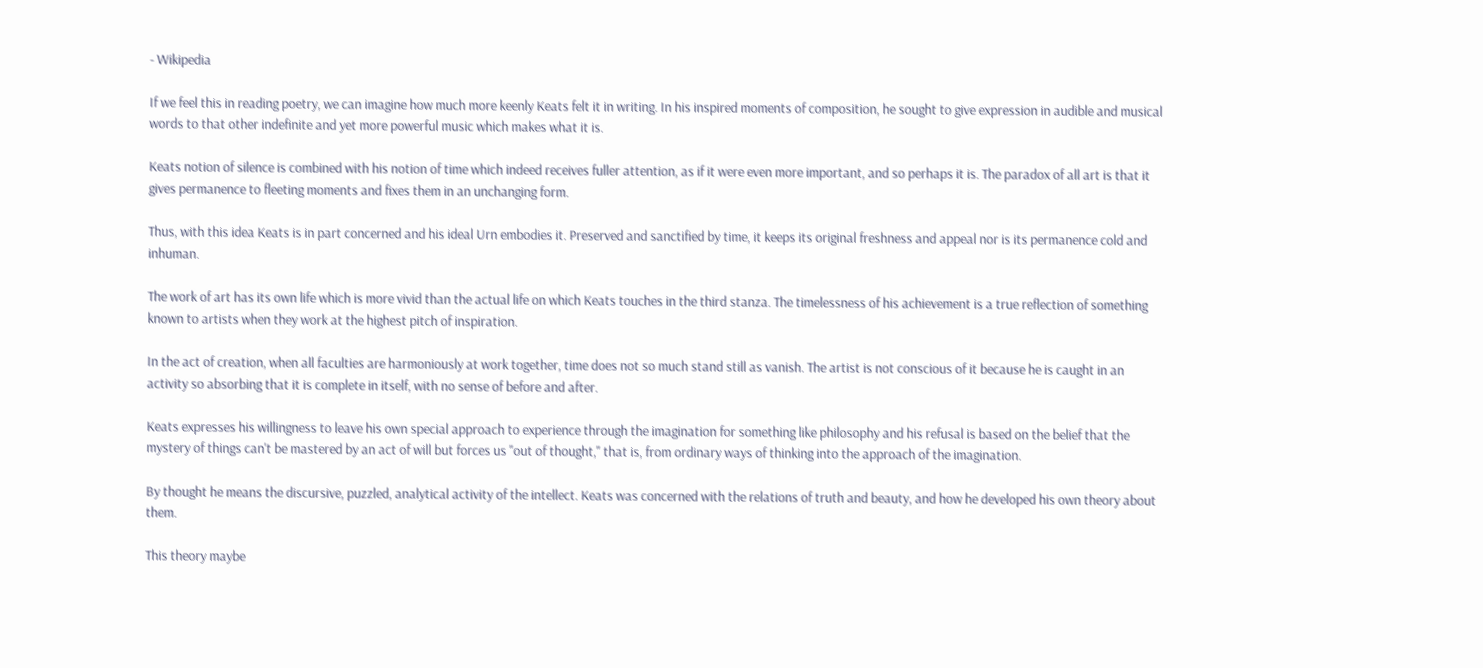- Wikipedia

If we feel this in reading poetry, we can imagine how much more keenly Keats felt it in writing. In his inspired moments of composition, he sought to give expression in audible and musical words to that other indefinite and yet more powerful music which makes what it is.

Keats notion of silence is combined with his notion of time which indeed receives fuller attention, as if it were even more important, and so perhaps it is. The paradox of all art is that it gives permanence to fleeting moments and fixes them in an unchanging form.

Thus, with this idea Keats is in part concerned and his ideal Urn embodies it. Preserved and sanctified by time, it keeps its original freshness and appeal nor is its permanence cold and inhuman.

The work of art has its own life which is more vivid than the actual life on which Keats touches in the third stanza. The timelessness of his achievement is a true reflection of something known to artists when they work at the highest pitch of inspiration.

In the act of creation, when all faculties are harmoniously at work together, time does not so much stand still as vanish. The artist is not conscious of it because he is caught in an activity so absorbing that it is complete in itself, with no sense of before and after.

Keats expresses his willingness to leave his own special approach to experience through the imagination for something like philosophy and his refusal is based on the belief that the mystery of things can't be mastered by an act of will but forces us "out of thought," that is, from ordinary ways of thinking into the approach of the imagination.

By thought he means the discursive, puzzled, analytical activity of the intellect. Keats was concerned with the relations of truth and beauty, and how he developed his own theory about them.

This theory maybe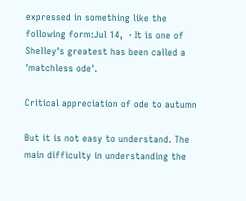expressed in something like the following form:Jul 14,  · It is one of Shelley's greatest has been called a 'matchless ode'.

Critical appreciation of ode to autumn

But it is not easy to understand. The main difficulty in understanding the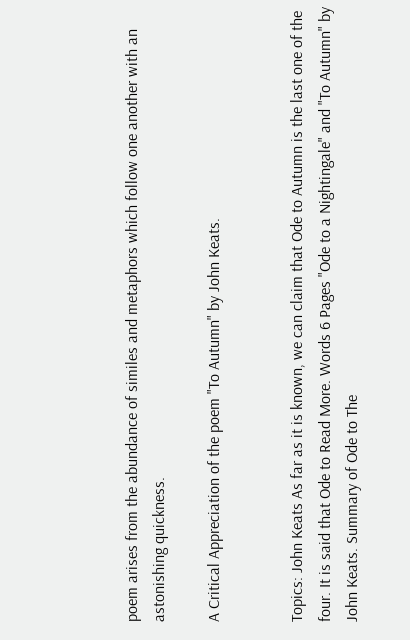poem arises from the abundance of similes and metaphors which follow one another with an astonishing quickness.

A Critical Appreciation of the poem "To Autumn" by John Keats.


Topics: John Keats As far as it is known, we can claim that Ode to Autumn is the last one of the four. It is said that Ode to Read More. Words 6 Pages "Ode to a Nightingale" and "To Autumn" by John Keats. Summary of Ode to The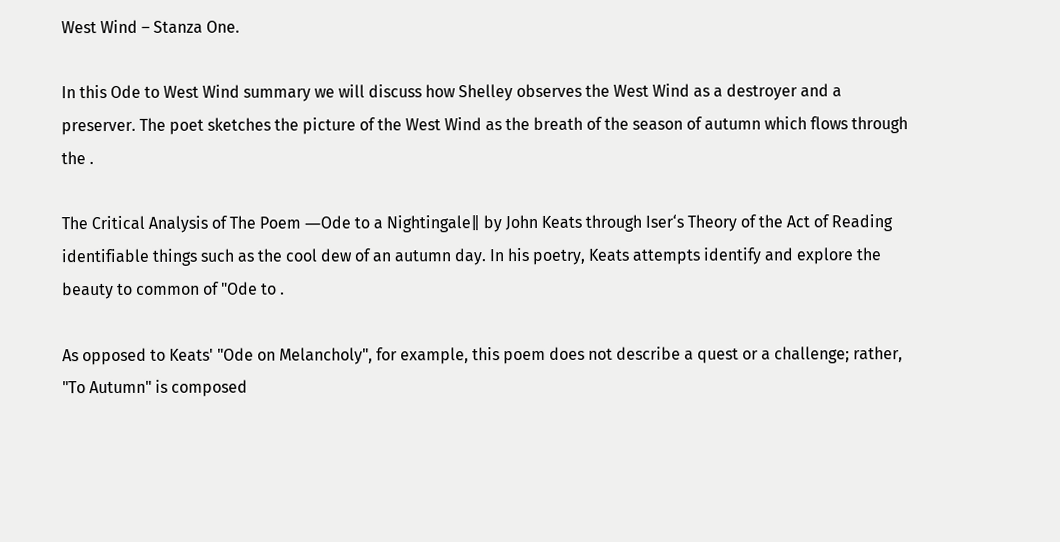West Wind – Stanza One.

In this Ode to West Wind summary we will discuss how Shelley observes the West Wind as a destroyer and a preserver. The poet sketches the picture of the West Wind as the breath of the season of autumn which flows through the .

The Critical Analysis of The Poem ―Ode to a Nightingale‖ by John Keats through Iser‘s Theory of the Act of Reading identifiable things such as the cool dew of an autumn day. In his poetry, Keats attempts identify and explore the beauty to common of "Ode to .

As opposed to Keats' "Ode on Melancholy", for example, this poem does not describe a quest or a challenge; rather, "To Autumn" is composed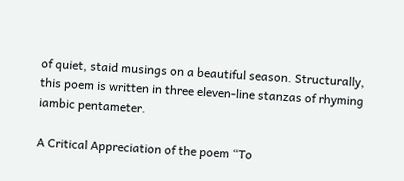of quiet, staid musings on a beautiful season. Structurally, this poem is written in three eleven-line stanzas of rhyming iambic pentameter.

A Critical Appreciation of the poem “To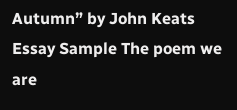Autumn” by John Keats Essay Sample The poem we are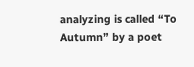analyzing is called “To Autumn” by a poet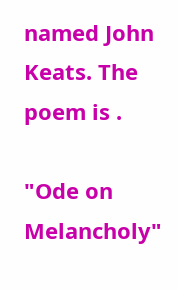named John Keats. The poem is .

"Ode on Melancholy"